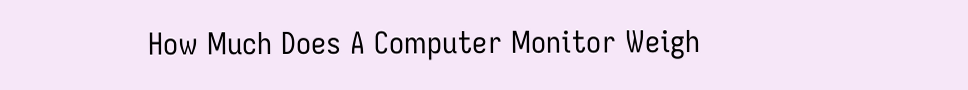How Much Does A Computer Monitor Weigh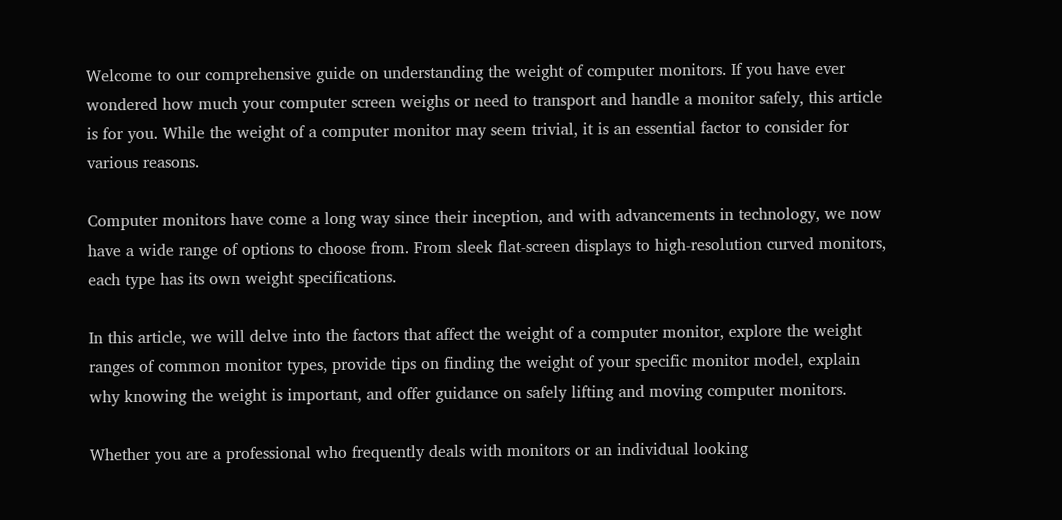Welcome to our comprehensive guide on understanding the weight of computer monitors. If you have ever wondered how much your computer screen weighs or need to transport and handle a monitor safely, this article is for you. While the weight of a computer monitor may seem trivial, it is an essential factor to consider for various reasons.

Computer monitors have come a long way since their inception, and with advancements in technology, we now have a wide range of options to choose from. From sleek flat-screen displays to high-resolution curved monitors, each type has its own weight specifications.

In this article, we will delve into the factors that affect the weight of a computer monitor, explore the weight ranges of common monitor types, provide tips on finding the weight of your specific monitor model, explain why knowing the weight is important, and offer guidance on safely lifting and moving computer monitors.

Whether you are a professional who frequently deals with monitors or an individual looking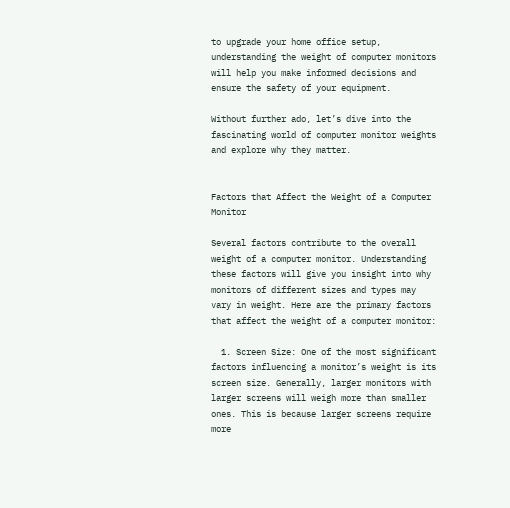to upgrade your home office setup, understanding the weight of computer monitors will help you make informed decisions and ensure the safety of your equipment.

Without further ado, let’s dive into the fascinating world of computer monitor weights and explore why they matter.


Factors that Affect the Weight of a Computer Monitor

Several factors contribute to the overall weight of a computer monitor. Understanding these factors will give you insight into why monitors of different sizes and types may vary in weight. Here are the primary factors that affect the weight of a computer monitor:

  1. Screen Size: One of the most significant factors influencing a monitor’s weight is its screen size. Generally, larger monitors with larger screens will weigh more than smaller ones. This is because larger screens require more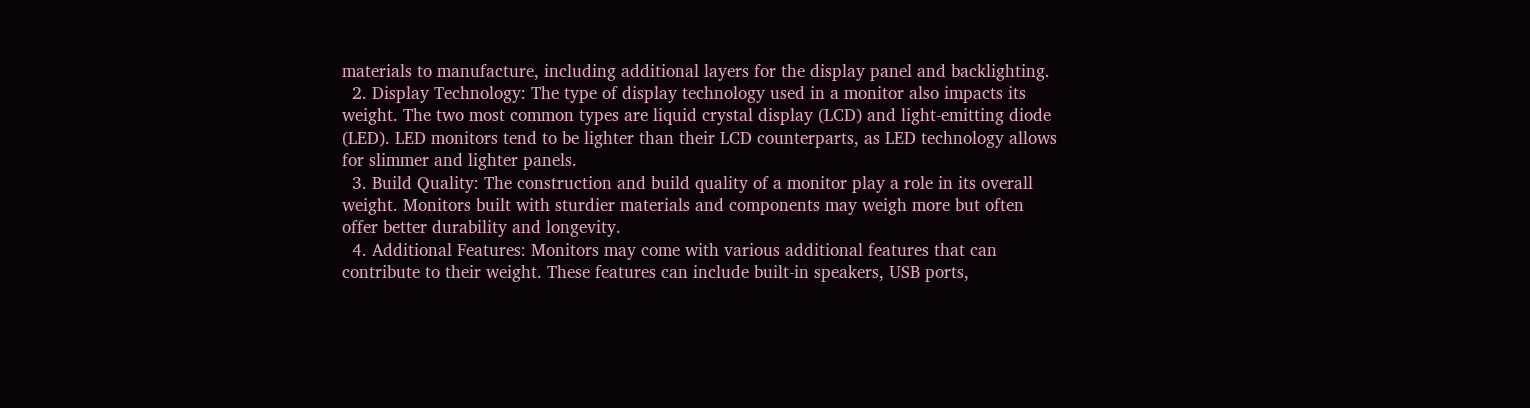materials to manufacture, including additional layers for the display panel and backlighting.
  2. Display Technology: The type of display technology used in a monitor also impacts its weight. The two most common types are liquid crystal display (LCD) and light-emitting diode (LED). LED monitors tend to be lighter than their LCD counterparts, as LED technology allows for slimmer and lighter panels.
  3. Build Quality: The construction and build quality of a monitor play a role in its overall weight. Monitors built with sturdier materials and components may weigh more but often offer better durability and longevity.
  4. Additional Features: Monitors may come with various additional features that can contribute to their weight. These features can include built-in speakers, USB ports,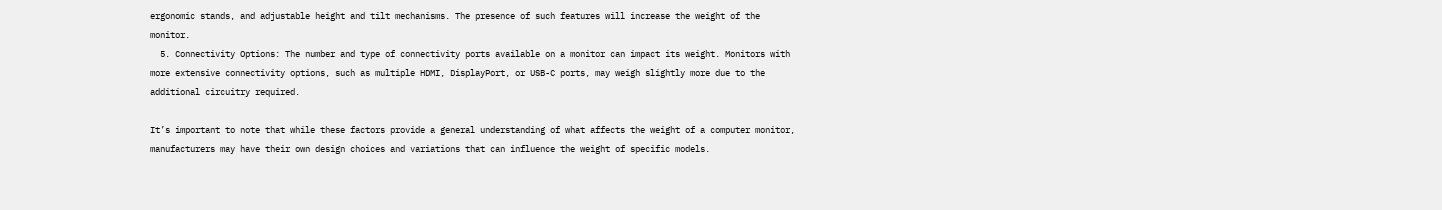ergonomic stands, and adjustable height and tilt mechanisms. The presence of such features will increase the weight of the monitor.
  5. Connectivity Options: The number and type of connectivity ports available on a monitor can impact its weight. Monitors with more extensive connectivity options, such as multiple HDMI, DisplayPort, or USB-C ports, may weigh slightly more due to the additional circuitry required.

It’s important to note that while these factors provide a general understanding of what affects the weight of a computer monitor, manufacturers may have their own design choices and variations that can influence the weight of specific models.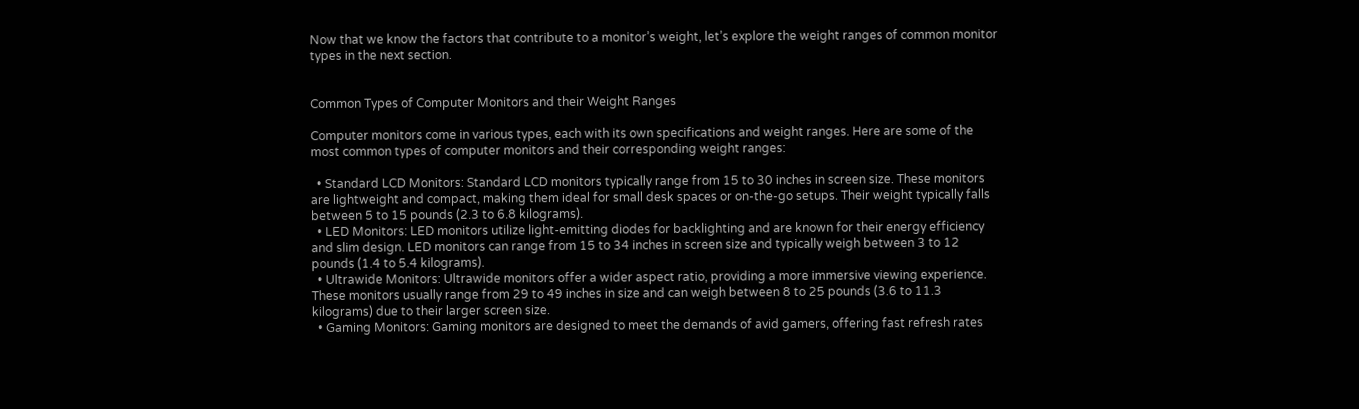Now that we know the factors that contribute to a monitor’s weight, let’s explore the weight ranges of common monitor types in the next section.


Common Types of Computer Monitors and their Weight Ranges

Computer monitors come in various types, each with its own specifications and weight ranges. Here are some of the most common types of computer monitors and their corresponding weight ranges:

  • Standard LCD Monitors: Standard LCD monitors typically range from 15 to 30 inches in screen size. These monitors are lightweight and compact, making them ideal for small desk spaces or on-the-go setups. Their weight typically falls between 5 to 15 pounds (2.3 to 6.8 kilograms).
  • LED Monitors: LED monitors utilize light-emitting diodes for backlighting and are known for their energy efficiency and slim design. LED monitors can range from 15 to 34 inches in screen size and typically weigh between 3 to 12 pounds (1.4 to 5.4 kilograms).
  • Ultrawide Monitors: Ultrawide monitors offer a wider aspect ratio, providing a more immersive viewing experience. These monitors usually range from 29 to 49 inches in size and can weigh between 8 to 25 pounds (3.6 to 11.3 kilograms) due to their larger screen size.
  • Gaming Monitors: Gaming monitors are designed to meet the demands of avid gamers, offering fast refresh rates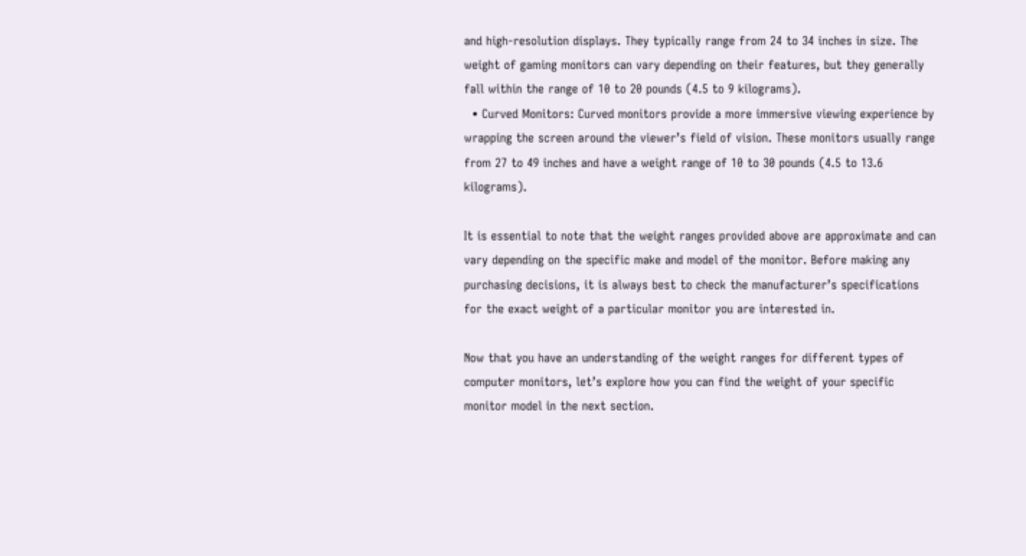and high-resolution displays. They typically range from 24 to 34 inches in size. The weight of gaming monitors can vary depending on their features, but they generally fall within the range of 10 to 20 pounds (4.5 to 9 kilograms).
  • Curved Monitors: Curved monitors provide a more immersive viewing experience by wrapping the screen around the viewer’s field of vision. These monitors usually range from 27 to 49 inches and have a weight range of 10 to 30 pounds (4.5 to 13.6 kilograms).

It is essential to note that the weight ranges provided above are approximate and can vary depending on the specific make and model of the monitor. Before making any purchasing decisions, it is always best to check the manufacturer’s specifications for the exact weight of a particular monitor you are interested in.

Now that you have an understanding of the weight ranges for different types of computer monitors, let’s explore how you can find the weight of your specific monitor model in the next section.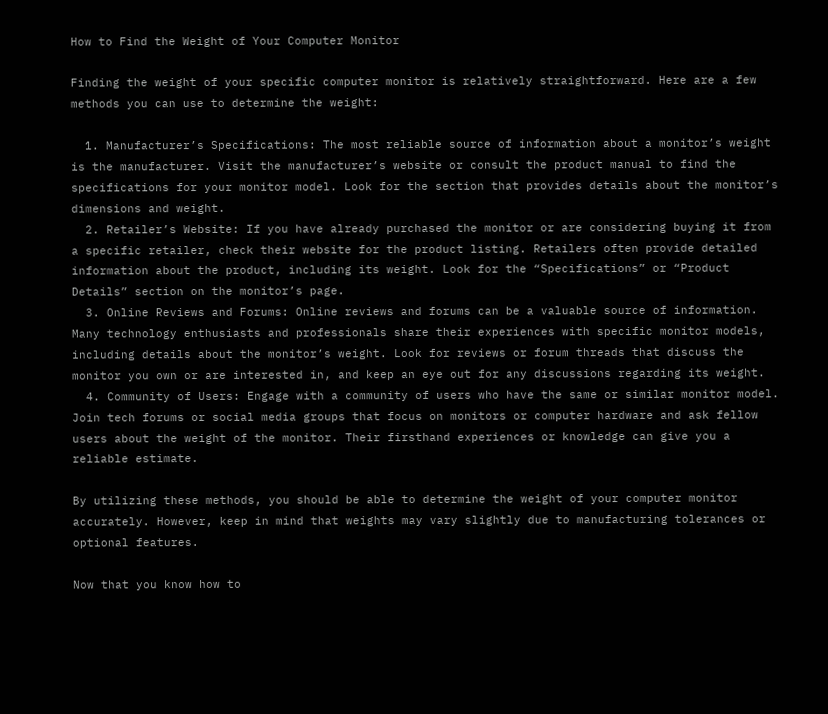How to Find the Weight of Your Computer Monitor

Finding the weight of your specific computer monitor is relatively straightforward. Here are a few methods you can use to determine the weight:

  1. Manufacturer’s Specifications: The most reliable source of information about a monitor’s weight is the manufacturer. Visit the manufacturer’s website or consult the product manual to find the specifications for your monitor model. Look for the section that provides details about the monitor’s dimensions and weight.
  2. Retailer’s Website: If you have already purchased the monitor or are considering buying it from a specific retailer, check their website for the product listing. Retailers often provide detailed information about the product, including its weight. Look for the “Specifications” or “Product Details” section on the monitor’s page.
  3. Online Reviews and Forums: Online reviews and forums can be a valuable source of information. Many technology enthusiasts and professionals share their experiences with specific monitor models, including details about the monitor’s weight. Look for reviews or forum threads that discuss the monitor you own or are interested in, and keep an eye out for any discussions regarding its weight.
  4. Community of Users: Engage with a community of users who have the same or similar monitor model. Join tech forums or social media groups that focus on monitors or computer hardware and ask fellow users about the weight of the monitor. Their firsthand experiences or knowledge can give you a reliable estimate.

By utilizing these methods, you should be able to determine the weight of your computer monitor accurately. However, keep in mind that weights may vary slightly due to manufacturing tolerances or optional features.

Now that you know how to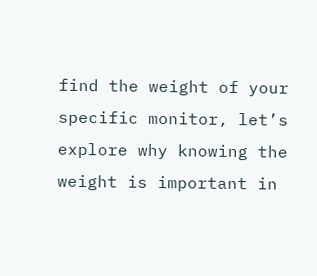find the weight of your specific monitor, let’s explore why knowing the weight is important in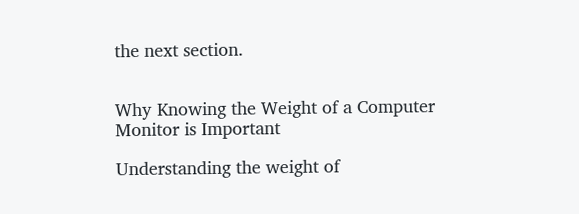the next section.


Why Knowing the Weight of a Computer Monitor is Important

Understanding the weight of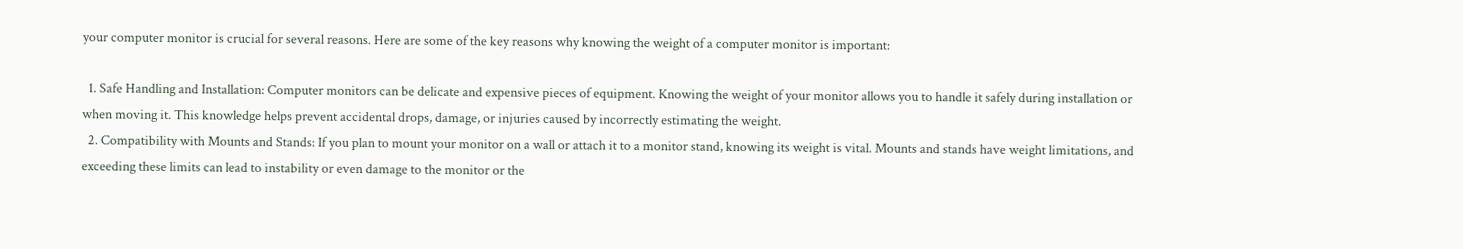your computer monitor is crucial for several reasons. Here are some of the key reasons why knowing the weight of a computer monitor is important:

  1. Safe Handling and Installation: Computer monitors can be delicate and expensive pieces of equipment. Knowing the weight of your monitor allows you to handle it safely during installation or when moving it. This knowledge helps prevent accidental drops, damage, or injuries caused by incorrectly estimating the weight.
  2. Compatibility with Mounts and Stands: If you plan to mount your monitor on a wall or attach it to a monitor stand, knowing its weight is vital. Mounts and stands have weight limitations, and exceeding these limits can lead to instability or even damage to the monitor or the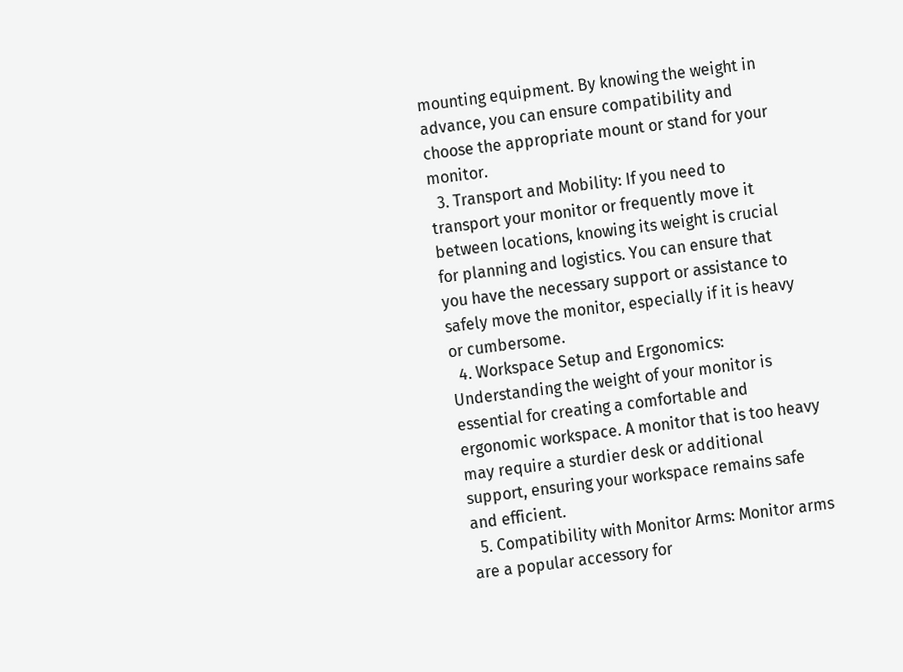mounting equipment. By knowing the weight in advance, you can ensure compatibility and choose the appropriate mount or stand for your monitor.
  3. Transport and Mobility: If you need to transport your monitor or frequently move it between locations, knowing its weight is crucial for planning and logistics. You can ensure that you have the necessary support or assistance to safely move the monitor, especially if it is heavy or cumbersome.
  4. Workspace Setup and Ergonomics: Understanding the weight of your monitor is essential for creating a comfortable and ergonomic workspace. A monitor that is too heavy may require a sturdier desk or additional support, ensuring your workspace remains safe and efficient.
  5. Compatibility with Monitor Arms: Monitor arms are a popular accessory for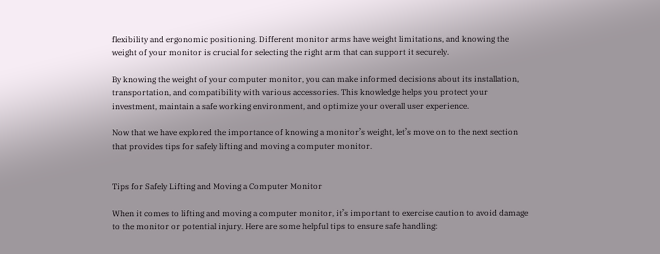flexibility and ergonomic positioning. Different monitor arms have weight limitations, and knowing the weight of your monitor is crucial for selecting the right arm that can support it securely.

By knowing the weight of your computer monitor, you can make informed decisions about its installation, transportation, and compatibility with various accessories. This knowledge helps you protect your investment, maintain a safe working environment, and optimize your overall user experience.

Now that we have explored the importance of knowing a monitor’s weight, let’s move on to the next section that provides tips for safely lifting and moving a computer monitor.


Tips for Safely Lifting and Moving a Computer Monitor

When it comes to lifting and moving a computer monitor, it’s important to exercise caution to avoid damage to the monitor or potential injury. Here are some helpful tips to ensure safe handling: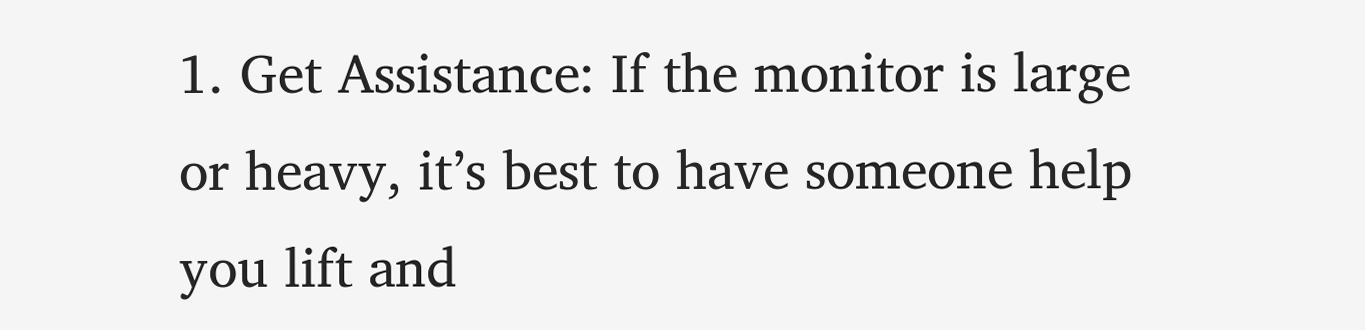1. Get Assistance: If the monitor is large or heavy, it’s best to have someone help you lift and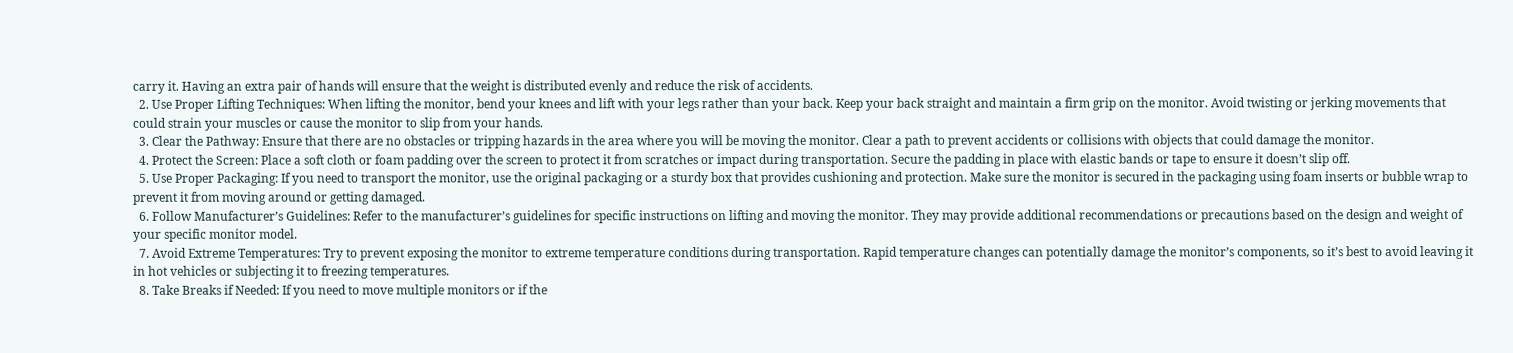carry it. Having an extra pair of hands will ensure that the weight is distributed evenly and reduce the risk of accidents.
  2. Use Proper Lifting Techniques: When lifting the monitor, bend your knees and lift with your legs rather than your back. Keep your back straight and maintain a firm grip on the monitor. Avoid twisting or jerking movements that could strain your muscles or cause the monitor to slip from your hands.
  3. Clear the Pathway: Ensure that there are no obstacles or tripping hazards in the area where you will be moving the monitor. Clear a path to prevent accidents or collisions with objects that could damage the monitor.
  4. Protect the Screen: Place a soft cloth or foam padding over the screen to protect it from scratches or impact during transportation. Secure the padding in place with elastic bands or tape to ensure it doesn’t slip off.
  5. Use Proper Packaging: If you need to transport the monitor, use the original packaging or a sturdy box that provides cushioning and protection. Make sure the monitor is secured in the packaging using foam inserts or bubble wrap to prevent it from moving around or getting damaged.
  6. Follow Manufacturer’s Guidelines: Refer to the manufacturer’s guidelines for specific instructions on lifting and moving the monitor. They may provide additional recommendations or precautions based on the design and weight of your specific monitor model.
  7. Avoid Extreme Temperatures: Try to prevent exposing the monitor to extreme temperature conditions during transportation. Rapid temperature changes can potentially damage the monitor’s components, so it’s best to avoid leaving it in hot vehicles or subjecting it to freezing temperatures.
  8. Take Breaks if Needed: If you need to move multiple monitors or if the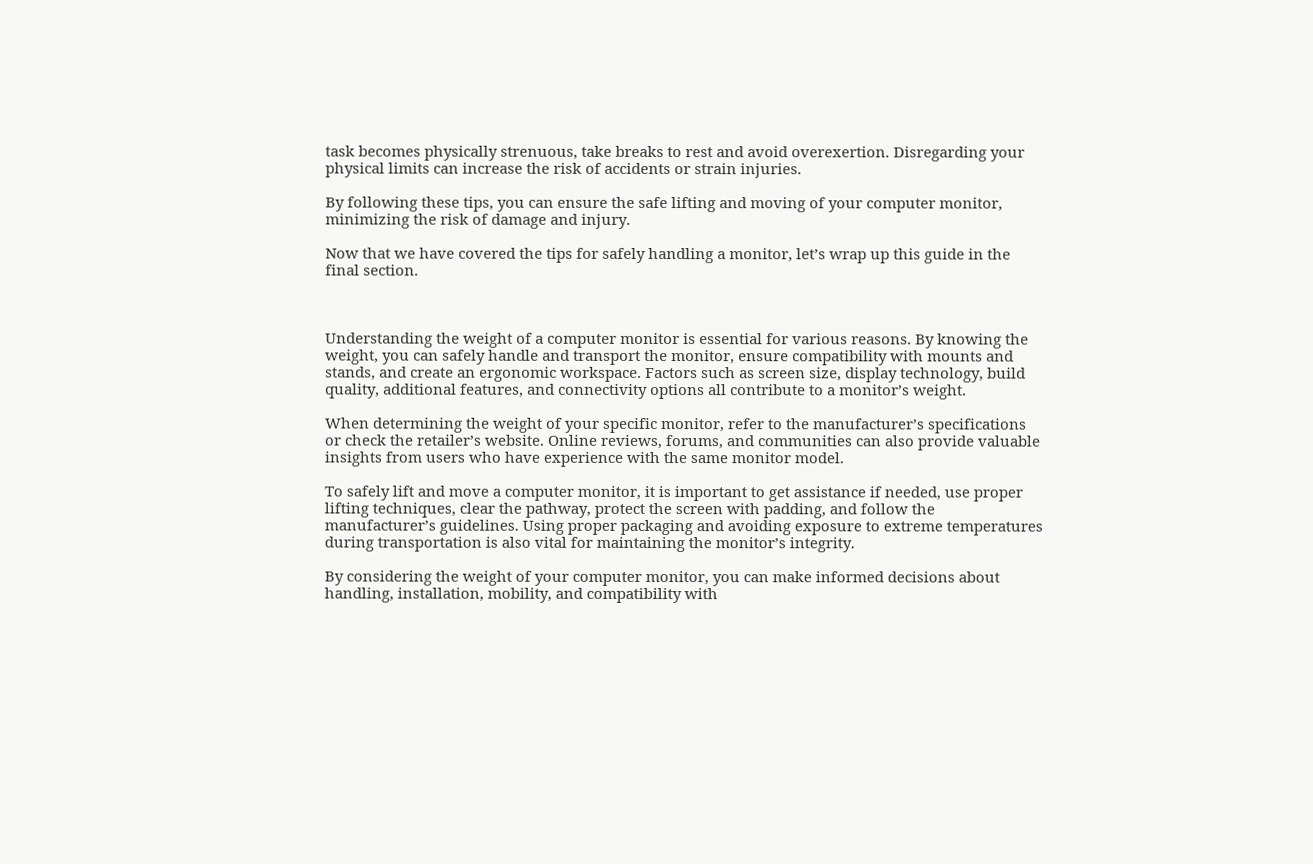task becomes physically strenuous, take breaks to rest and avoid overexertion. Disregarding your physical limits can increase the risk of accidents or strain injuries.

By following these tips, you can ensure the safe lifting and moving of your computer monitor, minimizing the risk of damage and injury.

Now that we have covered the tips for safely handling a monitor, let’s wrap up this guide in the final section.



Understanding the weight of a computer monitor is essential for various reasons. By knowing the weight, you can safely handle and transport the monitor, ensure compatibility with mounts and stands, and create an ergonomic workspace. Factors such as screen size, display technology, build quality, additional features, and connectivity options all contribute to a monitor’s weight.

When determining the weight of your specific monitor, refer to the manufacturer’s specifications or check the retailer’s website. Online reviews, forums, and communities can also provide valuable insights from users who have experience with the same monitor model.

To safely lift and move a computer monitor, it is important to get assistance if needed, use proper lifting techniques, clear the pathway, protect the screen with padding, and follow the manufacturer’s guidelines. Using proper packaging and avoiding exposure to extreme temperatures during transportation is also vital for maintaining the monitor’s integrity.

By considering the weight of your computer monitor, you can make informed decisions about handling, installation, mobility, and compatibility with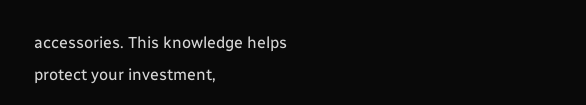accessories. This knowledge helps protect your investment,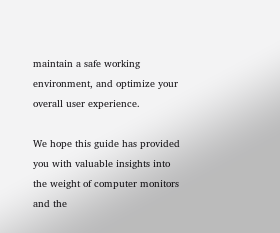maintain a safe working environment, and optimize your overall user experience.

We hope this guide has provided you with valuable insights into the weight of computer monitors and the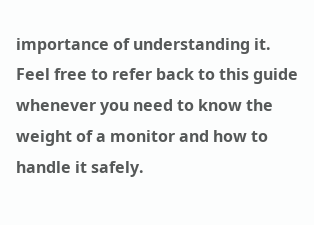importance of understanding it. Feel free to refer back to this guide whenever you need to know the weight of a monitor and how to handle it safely.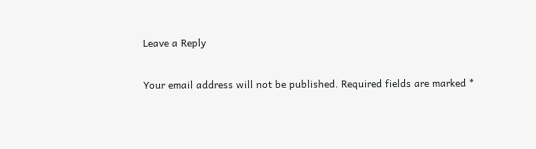Leave a Reply

Your email address will not be published. Required fields are marked *